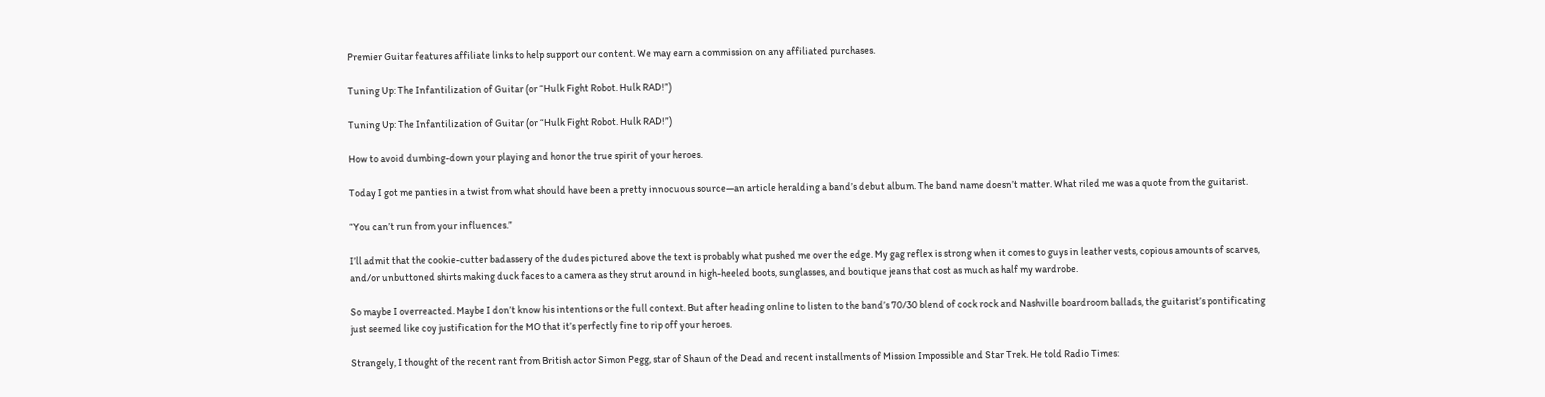Premier Guitar features affiliate links to help support our content. We may earn a commission on any affiliated purchases.

Tuning Up: The Infantilization of Guitar (or “Hulk Fight Robot. Hulk RAD!”)

Tuning Up: The Infantilization of Guitar (or “Hulk Fight Robot. Hulk RAD!”)

How to avoid dumbing-down your playing and honor the true spirit of your heroes.

Today I got me panties in a twist from what should have been a pretty innocuous source—an article heralding a band’s debut album. The band name doesn’t matter. What riled me was a quote from the guitarist.

“You can’t run from your influences.”

I’ll admit that the cookie-cutter badassery of the dudes pictured above the text is probably what pushed me over the edge. My gag reflex is strong when it comes to guys in leather vests, copious amounts of scarves, and/or unbuttoned shirts making duck faces to a camera as they strut around in high-heeled boots, sunglasses, and boutique jeans that cost as much as half my wardrobe.

So maybe I overreacted. Maybe I don’t know his intentions or the full context. But after heading online to listen to the band’s 70/30 blend of cock rock and Nashville boardroom ballads, the guitarist’s pontificating just seemed like coy justification for the MO that it’s perfectly fine to rip off your heroes.

Strangely, I thought of the recent rant from British actor Simon Pegg, star of Shaun of the Dead and recent installments of Mission Impossible and Star Trek. He told Radio Times: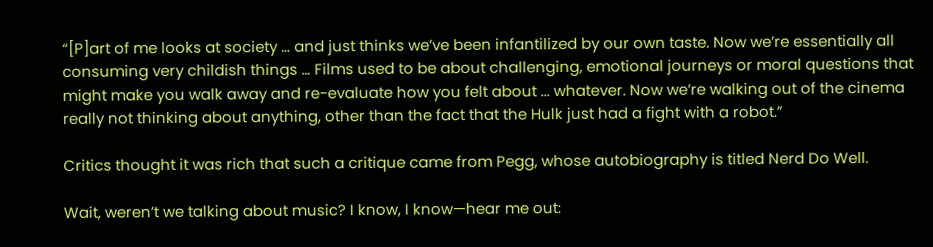“[P]art of me looks at society … and just thinks we’ve been infantilized by our own taste. Now we’re essentially all consuming very childish things … Films used to be about challenging, emotional journeys or moral questions that might make you walk away and re-evaluate how you felt about ... whatever. Now we’re walking out of the cinema really not thinking about anything, other than the fact that the Hulk just had a fight with a robot.”

Critics thought it was rich that such a critique came from Pegg, whose autobiography is titled Nerd Do Well.

Wait, weren’t we talking about music? I know, I know—hear me out: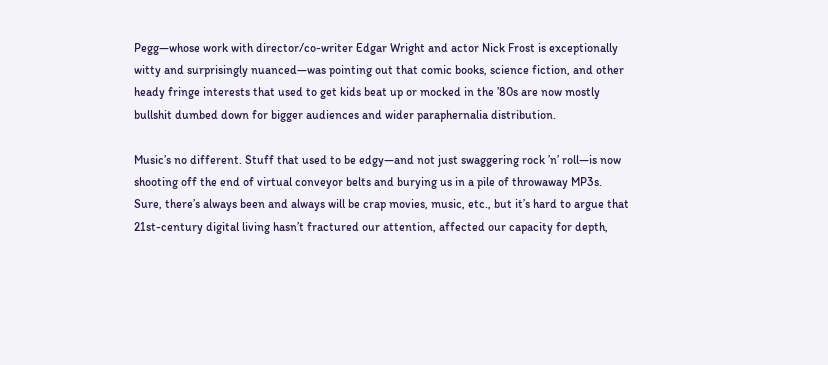Pegg—whose work with director/co-writer Edgar Wright and actor Nick Frost is exceptionally witty and surprisingly nuanced—was pointing out that comic books, science fiction, and other heady fringe interests that used to get kids beat up or mocked in the ’80s are now mostly bullshit dumbed down for bigger audiences and wider paraphernalia distribution.

Music’s no different. Stuff that used to be edgy—and not just swaggering rock ’n’ roll—is now shooting off the end of virtual conveyor belts and burying us in a pile of throwaway MP3s. Sure, there’s always been and always will be crap movies, music, etc., but it’s hard to argue that 21st-century digital living hasn’t fractured our attention, affected our capacity for depth,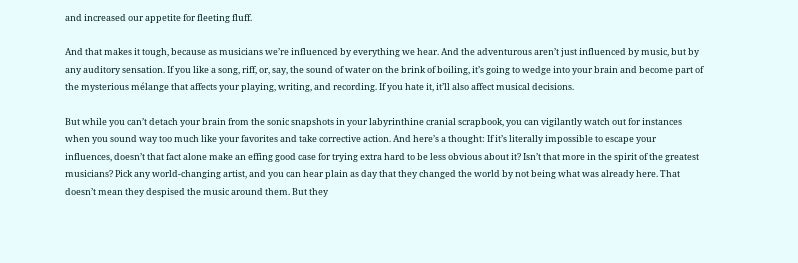and increased our appetite for fleeting fluff.

And that makes it tough, because as musicians we’re influenced by everything we hear. And the adventurous aren’t just influenced by music, but by any auditory sensation. If you like a song, riff, or, say, the sound of water on the brink of boiling, it’s going to wedge into your brain and become part of the mysterious mélange that affects your playing, writing, and recording. If you hate it, it’ll also affect musical decisions.

But while you can’t detach your brain from the sonic snapshots in your labyrinthine cranial scrapbook, you can vigilantly watch out for instances when you sound way too much like your favorites and take corrective action. And here’s a thought: If it’s literally impossible to escape your influences, doesn’t that fact alone make an effing good case for trying extra hard to be less obvious about it? Isn’t that more in the spirit of the greatest musicians? Pick any world-changing artist, and you can hear plain as day that they changed the world by not being what was already here. That doesn’t mean they despised the music around them. But they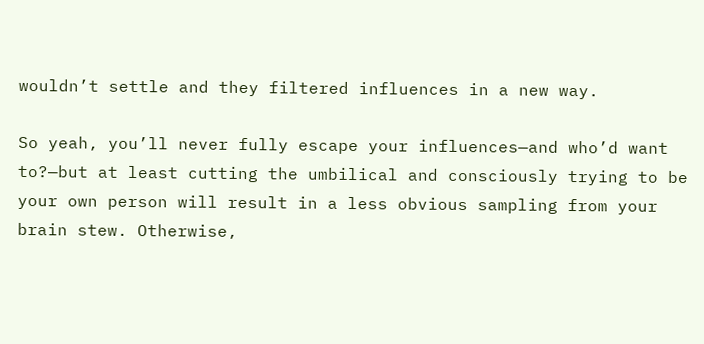wouldn’t settle and they filtered influences in a new way.

So yeah, you’ll never fully escape your influences—and who’d want to?—but at least cutting the umbilical and consciously trying to be your own person will result in a less obvious sampling from your brain stew. Otherwise,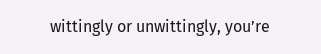wittingly or unwittingly, you’re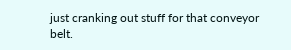just cranking out stuff for that conveyor belt.